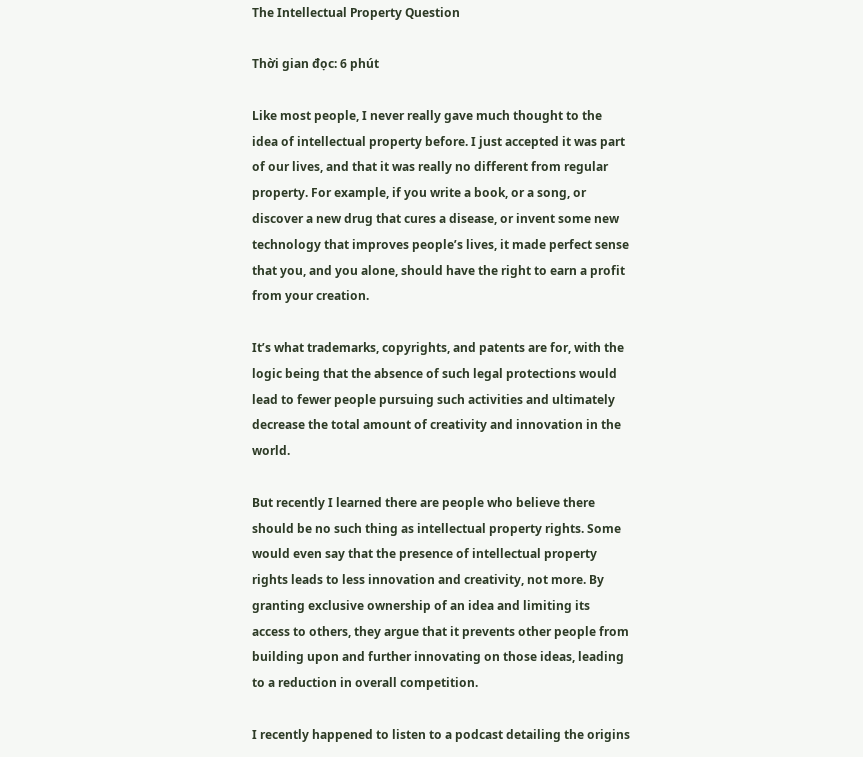The Intellectual Property Question

Thời gian đọc: 6 phút

Like most people, I never really gave much thought to the idea of intellectual property before. I just accepted it was part of our lives, and that it was really no different from regular property. For example, if you write a book, or a song, or discover a new drug that cures a disease, or invent some new technology that improves people’s lives, it made perfect sense that you, and you alone, should have the right to earn a profit from your creation.

It’s what trademarks, copyrights, and patents are for, with the logic being that the absence of such legal protections would lead to fewer people pursuing such activities and ultimately decrease the total amount of creativity and innovation in the world.

But recently I learned there are people who believe there should be no such thing as intellectual property rights. Some would even say that the presence of intellectual property rights leads to less innovation and creativity, not more. By granting exclusive ownership of an idea and limiting its access to others, they argue that it prevents other people from building upon and further innovating on those ideas, leading to a reduction in overall competition.

I recently happened to listen to a podcast detailing the origins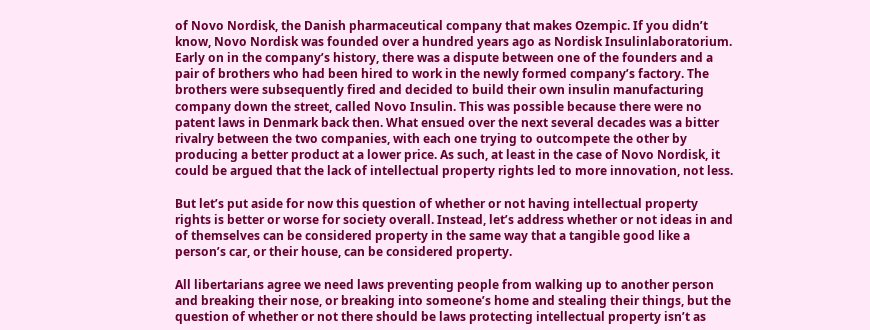of Novo Nordisk, the Danish pharmaceutical company that makes Ozempic. If you didn’t know, Novo Nordisk was founded over a hundred years ago as Nordisk Insulinlaboratorium. Early on in the company’s history, there was a dispute between one of the founders and a pair of brothers who had been hired to work in the newly formed company’s factory. The brothers were subsequently fired and decided to build their own insulin manufacturing company down the street, called Novo Insulin. This was possible because there were no patent laws in Denmark back then. What ensued over the next several decades was a bitter rivalry between the two companies, with each one trying to outcompete the other by producing a better product at a lower price. As such, at least in the case of Novo Nordisk, it could be argued that the lack of intellectual property rights led to more innovation, not less.

But let’s put aside for now this question of whether or not having intellectual property rights is better or worse for society overall. Instead, let’s address whether or not ideas in and of themselves can be considered property in the same way that a tangible good like a person’s car, or their house, can be considered property.

All libertarians agree we need laws preventing people from walking up to another person and breaking their nose, or breaking into someone’s home and stealing their things, but the question of whether or not there should be laws protecting intellectual property isn’t as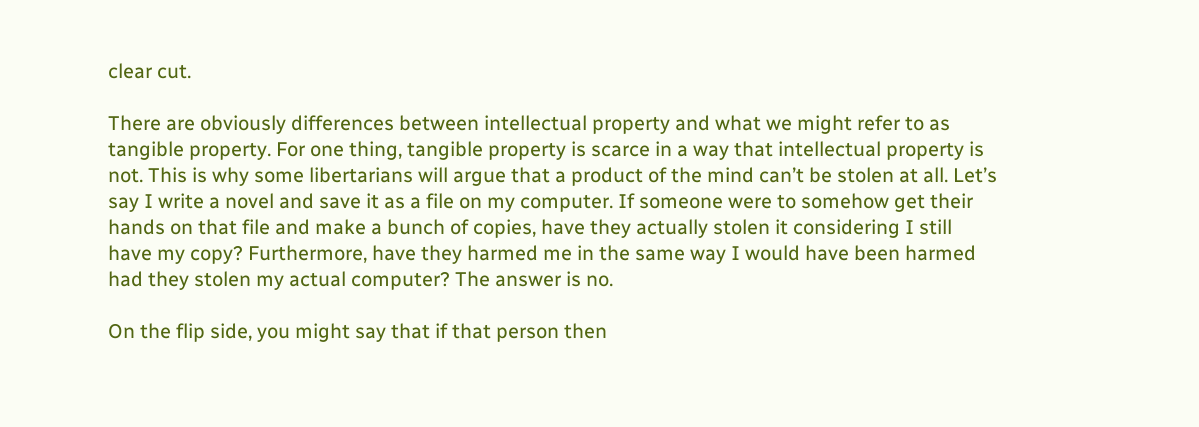clear cut.

There are obviously differences between intellectual property and what we might refer to as tangible property. For one thing, tangible property is scarce in a way that intellectual property is not. This is why some libertarians will argue that a product of the mind can’t be stolen at all. Let’s say I write a novel and save it as a file on my computer. If someone were to somehow get their hands on that file and make a bunch of copies, have they actually stolen it considering I still have my copy? Furthermore, have they harmed me in the same way I would have been harmed had they stolen my actual computer? The answer is no.

On the flip side, you might say that if that person then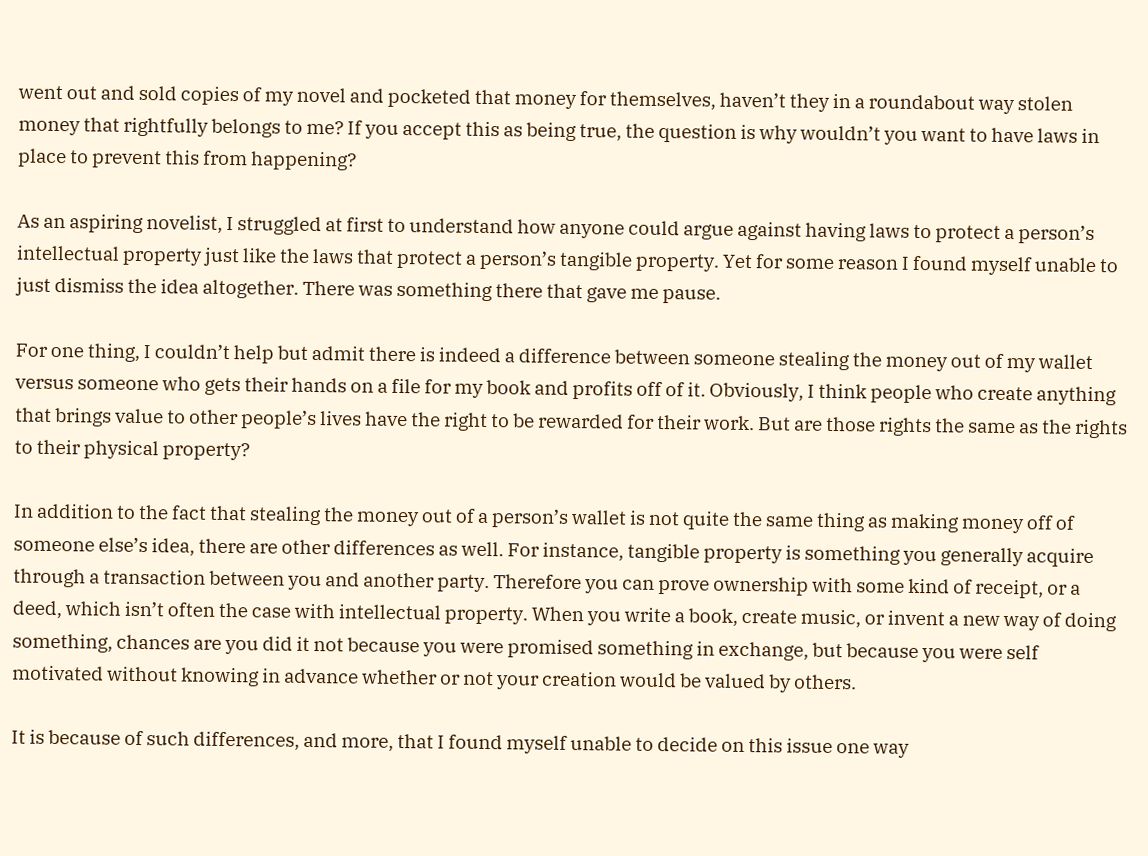went out and sold copies of my novel and pocketed that money for themselves, haven’t they in a roundabout way stolen money that rightfully belongs to me? If you accept this as being true, the question is why wouldn’t you want to have laws in place to prevent this from happening?

As an aspiring novelist, I struggled at first to understand how anyone could argue against having laws to protect a person’s intellectual property just like the laws that protect a person’s tangible property. Yet for some reason I found myself unable to just dismiss the idea altogether. There was something there that gave me pause.

For one thing, I couldn’t help but admit there is indeed a difference between someone stealing the money out of my wallet versus someone who gets their hands on a file for my book and profits off of it. Obviously, I think people who create anything that brings value to other people’s lives have the right to be rewarded for their work. But are those rights the same as the rights to their physical property?

In addition to the fact that stealing the money out of a person’s wallet is not quite the same thing as making money off of someone else’s idea, there are other differences as well. For instance, tangible property is something you generally acquire through a transaction between you and another party. Therefore you can prove ownership with some kind of receipt, or a deed, which isn’t often the case with intellectual property. When you write a book, create music, or invent a new way of doing something, chances are you did it not because you were promised something in exchange, but because you were self motivated without knowing in advance whether or not your creation would be valued by others.

It is because of such differences, and more, that I found myself unable to decide on this issue one way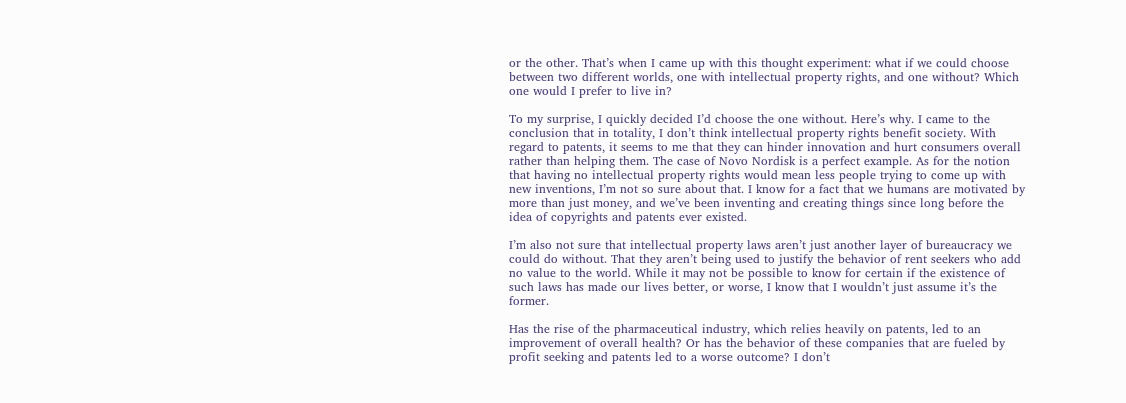or the other. That’s when I came up with this thought experiment: what if we could choose between two different worlds, one with intellectual property rights, and one without? Which one would I prefer to live in?

To my surprise, I quickly decided I’d choose the one without. Here’s why. I came to the conclusion that in totality, I don’t think intellectual property rights benefit society. With regard to patents, it seems to me that they can hinder innovation and hurt consumers overall rather than helping them. The case of Novo Nordisk is a perfect example. As for the notion that having no intellectual property rights would mean less people trying to come up with new inventions, I’m not so sure about that. I know for a fact that we humans are motivated by more than just money, and we’ve been inventing and creating things since long before the idea of copyrights and patents ever existed.

I’m also not sure that intellectual property laws aren’t just another layer of bureaucracy we could do without. That they aren’t being used to justify the behavior of rent seekers who add no value to the world. While it may not be possible to know for certain if the existence of such laws has made our lives better, or worse, I know that I wouldn’t just assume it’s the former.

Has the rise of the pharmaceutical industry, which relies heavily on patents, led to an improvement of overall health? Or has the behavior of these companies that are fueled by profit seeking and patents led to a worse outcome? I don’t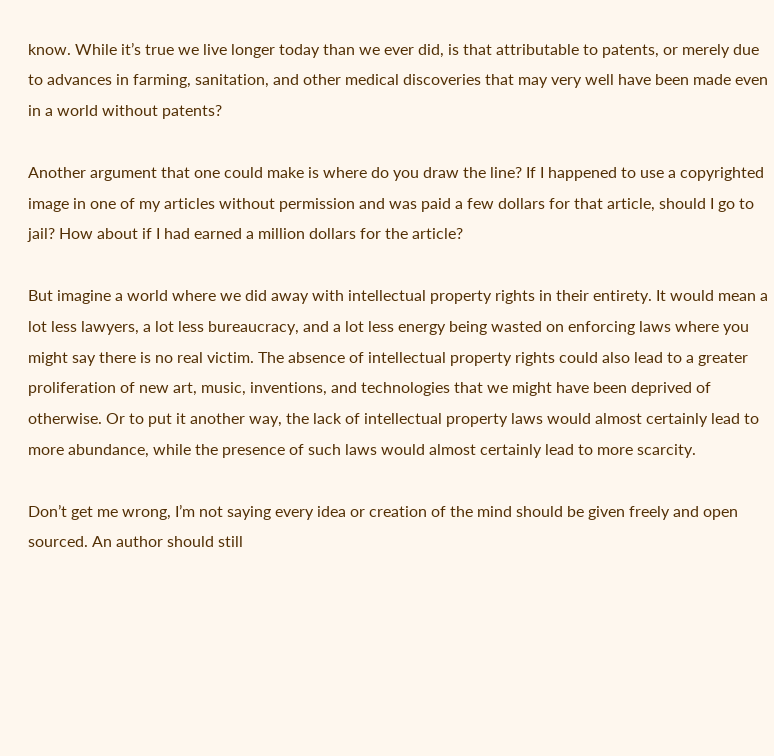know. While it’s true we live longer today than we ever did, is that attributable to patents, or merely due to advances in farming, sanitation, and other medical discoveries that may very well have been made even in a world without patents?

Another argument that one could make is where do you draw the line? If I happened to use a copyrighted image in one of my articles without permission and was paid a few dollars for that article, should I go to jail? How about if I had earned a million dollars for the article?

But imagine a world where we did away with intellectual property rights in their entirety. It would mean a lot less lawyers, a lot less bureaucracy, and a lot less energy being wasted on enforcing laws where you might say there is no real victim. The absence of intellectual property rights could also lead to a greater proliferation of new art, music, inventions, and technologies that we might have been deprived of otherwise. Or to put it another way, the lack of intellectual property laws would almost certainly lead to more abundance, while the presence of such laws would almost certainly lead to more scarcity.

Don’t get me wrong, I’m not saying every idea or creation of the mind should be given freely and open sourced. An author should still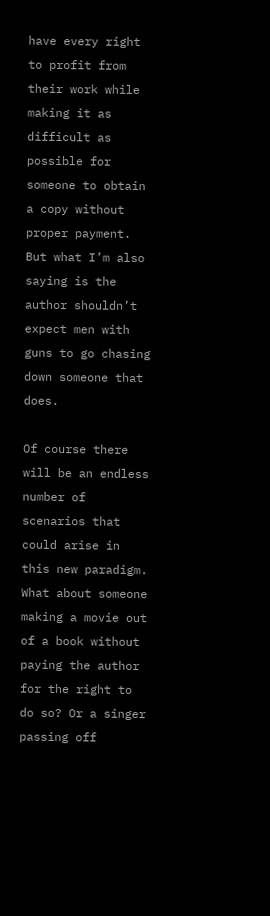have every right to profit from their work while making it as difficult as possible for someone to obtain a copy without proper payment. But what I’m also saying is the author shouldn’t expect men with guns to go chasing down someone that does.

Of course there will be an endless number of scenarios that could arise in this new paradigm. What about someone making a movie out of a book without paying the author for the right to do so? Or a singer passing off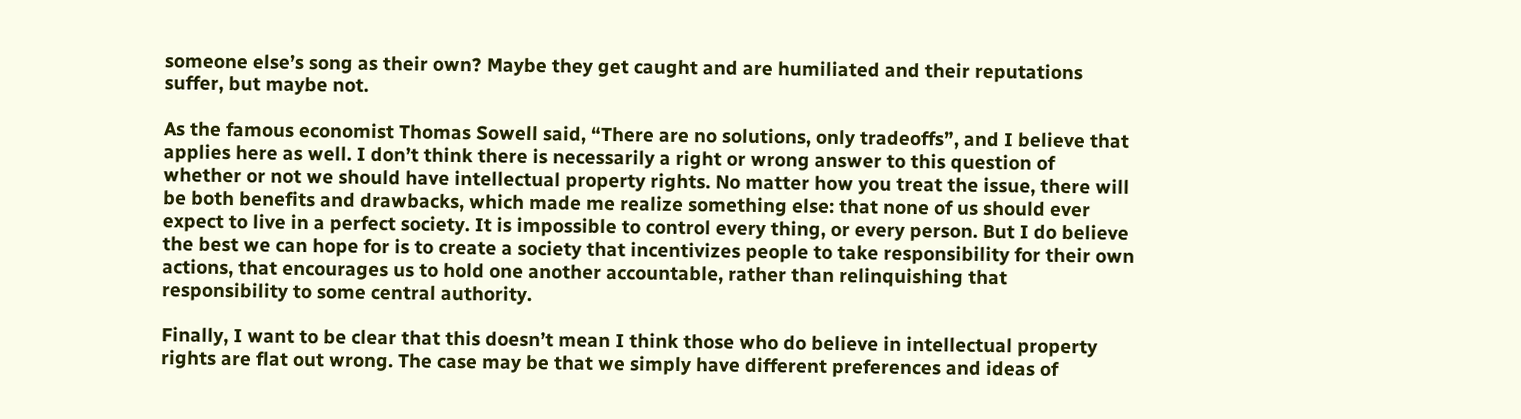someone else’s song as their own? Maybe they get caught and are humiliated and their reputations suffer, but maybe not.

As the famous economist Thomas Sowell said, “There are no solutions, only tradeoffs”, and I believe that applies here as well. I don’t think there is necessarily a right or wrong answer to this question of whether or not we should have intellectual property rights. No matter how you treat the issue, there will be both benefits and drawbacks, which made me realize something else: that none of us should ever expect to live in a perfect society. It is impossible to control every thing, or every person. But I do believe the best we can hope for is to create a society that incentivizes people to take responsibility for their own actions, that encourages us to hold one another accountable, rather than relinquishing that responsibility to some central authority.

Finally, I want to be clear that this doesn’t mean I think those who do believe in intellectual property rights are flat out wrong. The case may be that we simply have different preferences and ideas of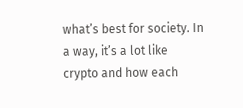what’s best for society. In a way, it’s a lot like crypto and how each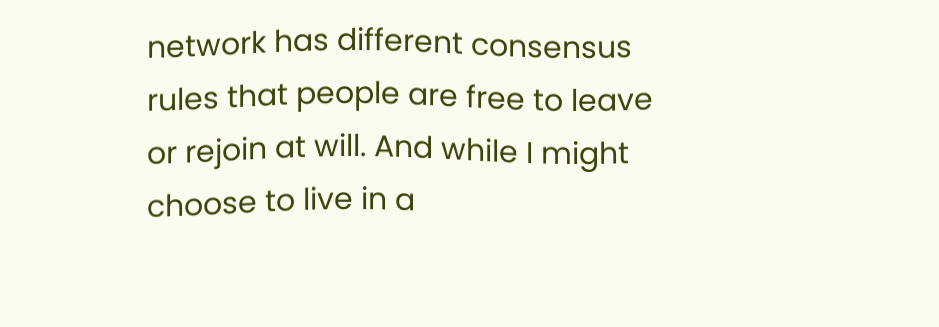network has different consensus rules that people are free to leave or rejoin at will. And while I might choose to live in a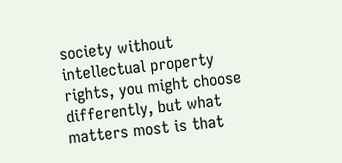society without intellectual property rights, you might choose differently, but what matters most is that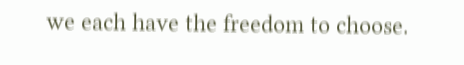we each have the freedom to choose.